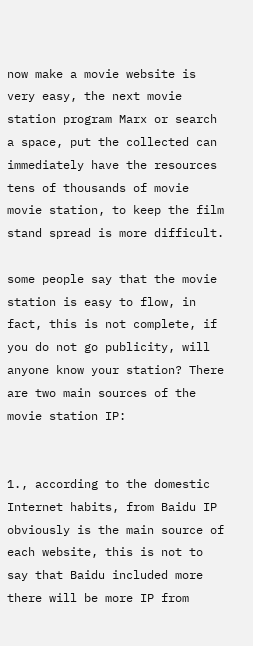now make a movie website is very easy, the next movie station program Marx or search a space, put the collected can immediately have the resources tens of thousands of movie movie station, to keep the film stand spread is more difficult.

some people say that the movie station is easy to flow, in fact, this is not complete, if you do not go publicity, will anyone know your station? There are two main sources of the movie station IP:


1., according to the domestic Internet habits, from Baidu IP obviously is the main source of each website, this is not to say that Baidu included more there will be more IP from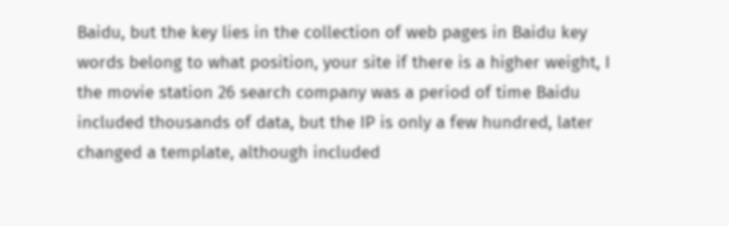Baidu, but the key lies in the collection of web pages in Baidu key words belong to what position, your site if there is a higher weight, I the movie station 26 search company was a period of time Baidu included thousands of data, but the IP is only a few hundred, later changed a template, although included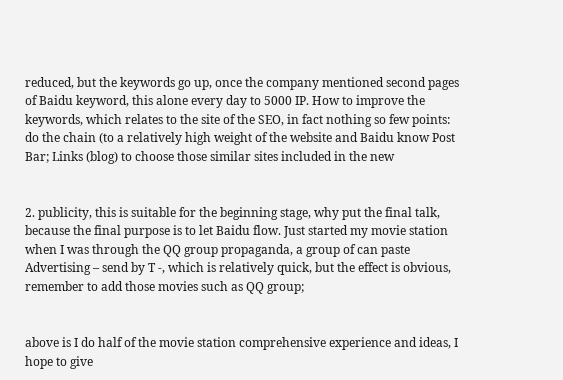reduced, but the keywords go up, once the company mentioned second pages of Baidu keyword, this alone every day to 5000 IP. How to improve the keywords, which relates to the site of the SEO, in fact nothing so few points: do the chain (to a relatively high weight of the website and Baidu know Post Bar; Links (blog) to choose those similar sites included in the new


2. publicity, this is suitable for the beginning stage, why put the final talk, because the final purpose is to let Baidu flow. Just started my movie station when I was through the QQ group propaganda, a group of can paste Advertising – send by T -, which is relatively quick, but the effect is obvious, remember to add those movies such as QQ group;


above is I do half of the movie station comprehensive experience and ideas, I hope to give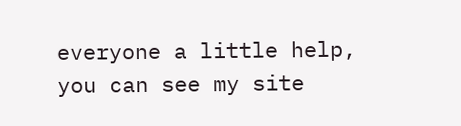everyone a little help, you can see my site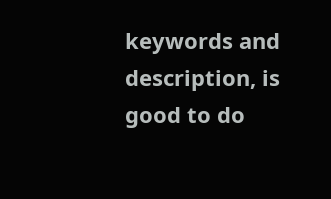keywords and description, is good to do